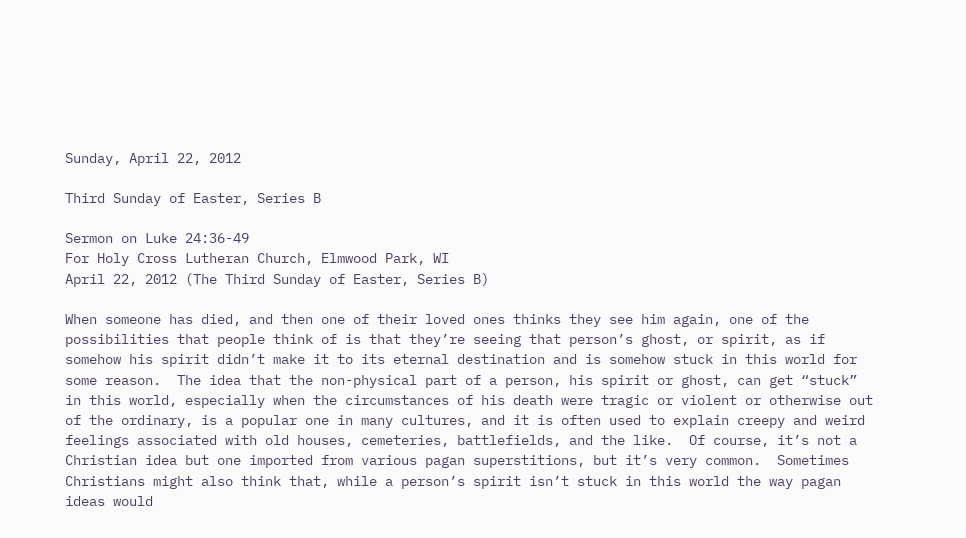Sunday, April 22, 2012

Third Sunday of Easter, Series B

Sermon on Luke 24:36-49
For Holy Cross Lutheran Church, Elmwood Park, WI
April 22, 2012 (The Third Sunday of Easter, Series B)

When someone has died, and then one of their loved ones thinks they see him again, one of the possibilities that people think of is that they’re seeing that person’s ghost, or spirit, as if somehow his spirit didn’t make it to its eternal destination and is somehow stuck in this world for some reason.  The idea that the non-physical part of a person, his spirit or ghost, can get “stuck” in this world, especially when the circumstances of his death were tragic or violent or otherwise out of the ordinary, is a popular one in many cultures, and it is often used to explain creepy and weird feelings associated with old houses, cemeteries, battlefields, and the like.  Of course, it’s not a Christian idea but one imported from various pagan superstitions, but it’s very common.  Sometimes Christians might also think that, while a person’s spirit isn’t stuck in this world the way pagan ideas would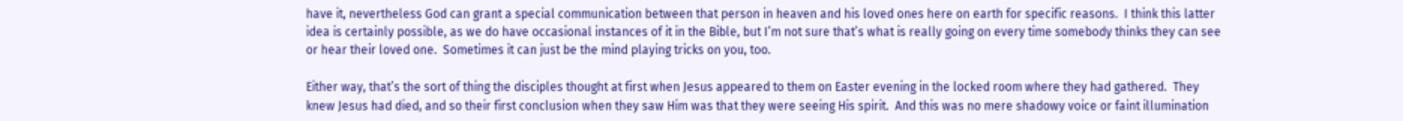have it, nevertheless God can grant a special communication between that person in heaven and his loved ones here on earth for specific reasons.  I think this latter idea is certainly possible, as we do have occasional instances of it in the Bible, but I’m not sure that’s what is really going on every time somebody thinks they can see or hear their loved one.  Sometimes it can just be the mind playing tricks on you, too.

Either way, that’s the sort of thing the disciples thought at first when Jesus appeared to them on Easter evening in the locked room where they had gathered.  They knew Jesus had died, and so their first conclusion when they saw Him was that they were seeing His spirit.  And this was no mere shadowy voice or faint illumination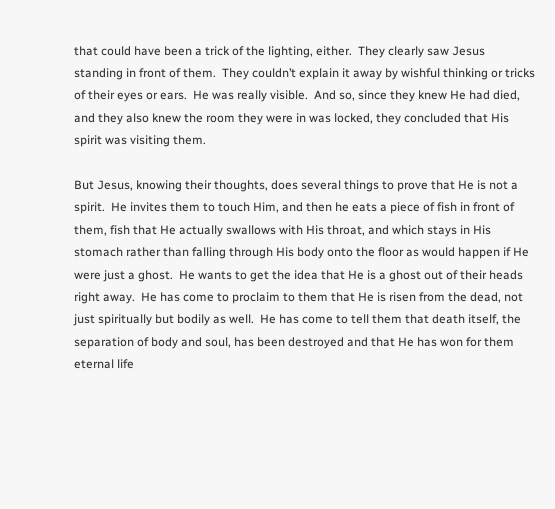that could have been a trick of the lighting, either.  They clearly saw Jesus standing in front of them.  They couldn’t explain it away by wishful thinking or tricks of their eyes or ears.  He was really visible.  And so, since they knew He had died, and they also knew the room they were in was locked, they concluded that His spirit was visiting them.

But Jesus, knowing their thoughts, does several things to prove that He is not a spirit.  He invites them to touch Him, and then he eats a piece of fish in front of them, fish that He actually swallows with His throat, and which stays in His stomach rather than falling through His body onto the floor as would happen if He were just a ghost.  He wants to get the idea that He is a ghost out of their heads right away.  He has come to proclaim to them that He is risen from the dead, not just spiritually but bodily as well.  He has come to tell them that death itself, the separation of body and soul, has been destroyed and that He has won for them eternal life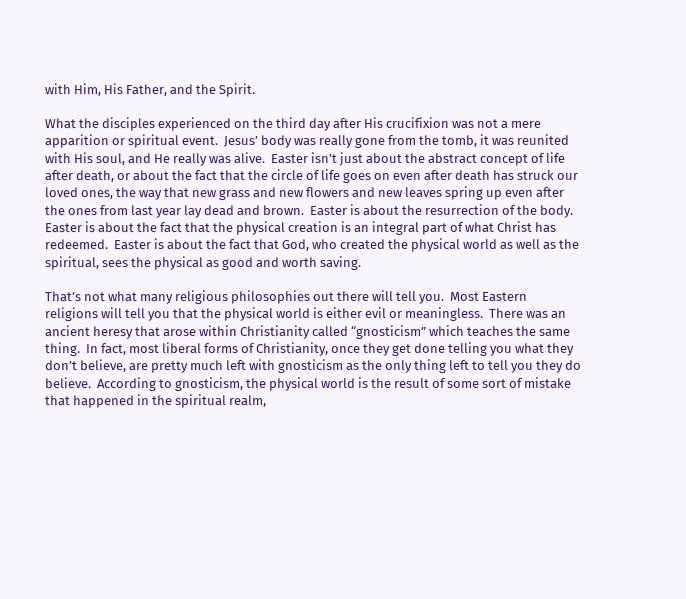with Him, His Father, and the Spirit.

What the disciples experienced on the third day after His crucifixion was not a mere apparition or spiritual event.  Jesus’ body was really gone from the tomb, it was reunited with His soul, and He really was alive.  Easter isn’t just about the abstract concept of life after death, or about the fact that the circle of life goes on even after death has struck our loved ones, the way that new grass and new flowers and new leaves spring up even after the ones from last year lay dead and brown.  Easter is about the resurrection of the body.  Easter is about the fact that the physical creation is an integral part of what Christ has redeemed.  Easter is about the fact that God, who created the physical world as well as the spiritual, sees the physical as good and worth saving.

That’s not what many religious philosophies out there will tell you.  Most Eastern religions will tell you that the physical world is either evil or meaningless.  There was an ancient heresy that arose within Christianity called “gnosticism” which teaches the same thing.  In fact, most liberal forms of Christianity, once they get done telling you what they don’t believe, are pretty much left with gnosticism as the only thing left to tell you they do believe.  According to gnosticism, the physical world is the result of some sort of mistake that happened in the spiritual realm,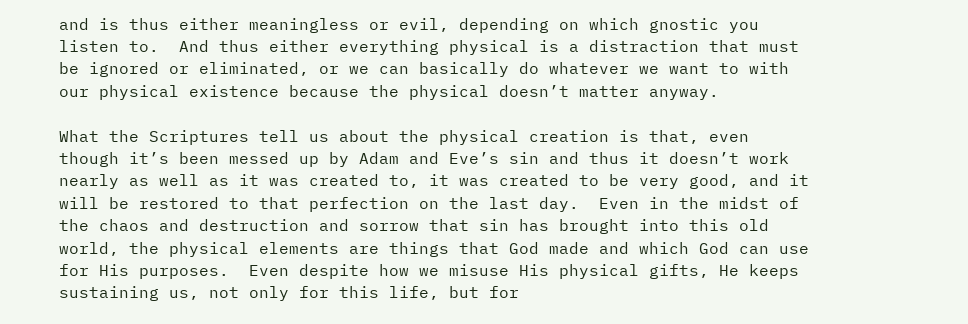and is thus either meaningless or evil, depending on which gnostic you listen to.  And thus either everything physical is a distraction that must be ignored or eliminated, or we can basically do whatever we want to with our physical existence because the physical doesn’t matter anyway.

What the Scriptures tell us about the physical creation is that, even though it’s been messed up by Adam and Eve’s sin and thus it doesn’t work nearly as well as it was created to, it was created to be very good, and it will be restored to that perfection on the last day.  Even in the midst of the chaos and destruction and sorrow that sin has brought into this old world, the physical elements are things that God made and which God can use for His purposes.  Even despite how we misuse His physical gifts, He keeps sustaining us, not only for this life, but for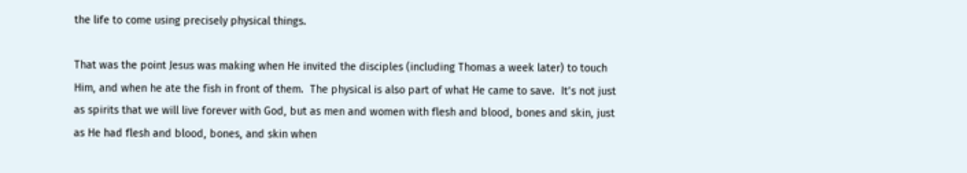the life to come using precisely physical things.

That was the point Jesus was making when He invited the disciples (including Thomas a week later) to touch Him, and when he ate the fish in front of them.  The physical is also part of what He came to save.  It’s not just as spirits that we will live forever with God, but as men and women with flesh and blood, bones and skin, just as He had flesh and blood, bones, and skin when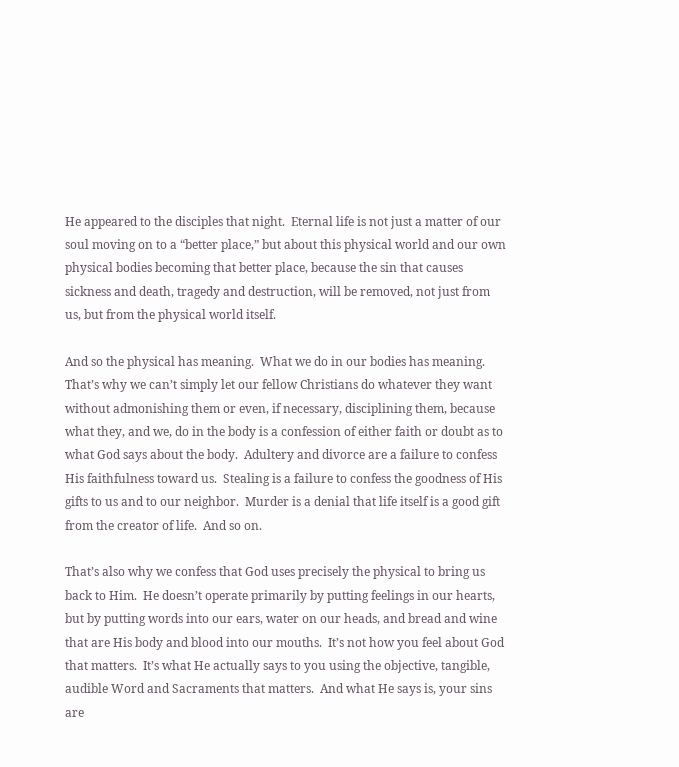He appeared to the disciples that night.  Eternal life is not just a matter of our soul moving on to a “better place,” but about this physical world and our own physical bodies becoming that better place, because the sin that causes sickness and death, tragedy and destruction, will be removed, not just from us, but from the physical world itself.

And so the physical has meaning.  What we do in our bodies has meaning.  That’s why we can’t simply let our fellow Christians do whatever they want without admonishing them or even, if necessary, disciplining them, because what they, and we, do in the body is a confession of either faith or doubt as to what God says about the body.  Adultery and divorce are a failure to confess His faithfulness toward us.  Stealing is a failure to confess the goodness of His gifts to us and to our neighbor.  Murder is a denial that life itself is a good gift from the creator of life.  And so on.

That’s also why we confess that God uses precisely the physical to bring us back to Him.  He doesn’t operate primarily by putting feelings in our hearts, but by putting words into our ears, water on our heads, and bread and wine that are His body and blood into our mouths.  It’s not how you feel about God that matters.  It’s what He actually says to you using the objective, tangible, audible Word and Sacraments that matters.  And what He says is, your sins are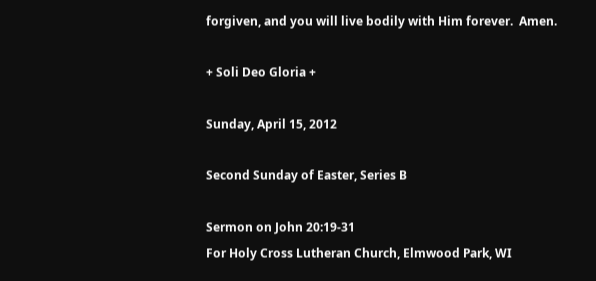forgiven, and you will live bodily with Him forever.  Amen.

+ Soli Deo Gloria +

Sunday, April 15, 2012

Second Sunday of Easter, Series B

Sermon on John 20:19-31
For Holy Cross Lutheran Church, Elmwood Park, WI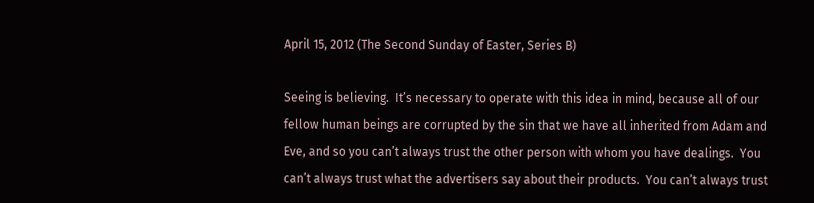April 15, 2012 (The Second Sunday of Easter, Series B)

Seeing is believing.  It’s necessary to operate with this idea in mind, because all of our fellow human beings are corrupted by the sin that we have all inherited from Adam and Eve, and so you can’t always trust the other person with whom you have dealings.  You can’t always trust what the advertisers say about their products.  You can’t always trust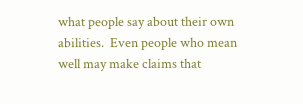what people say about their own abilities.  Even people who mean well may make claims that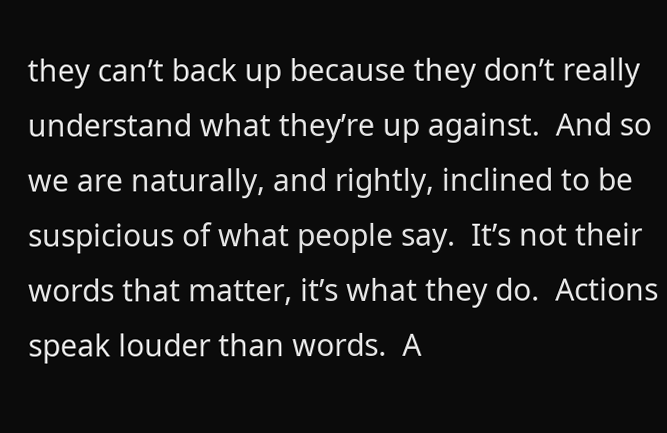they can’t back up because they don’t really understand what they’re up against.  And so we are naturally, and rightly, inclined to be suspicious of what people say.  It’s not their words that matter, it’s what they do.  Actions speak louder than words.  A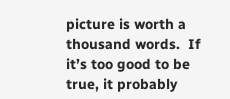picture is worth a thousand words.  If it’s too good to be true, it probably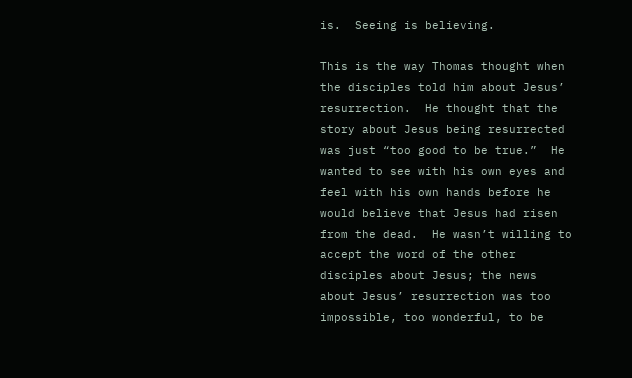is.  Seeing is believing.

This is the way Thomas thought when the disciples told him about Jesus’ resurrection.  He thought that the story about Jesus being resurrected was just “too good to be true.”  He wanted to see with his own eyes and feel with his own hands before he would believe that Jesus had risen from the dead.  He wasn’t willing to accept the word of the other disciples about Jesus; the news about Jesus’ resurrection was too impossible, too wonderful, to be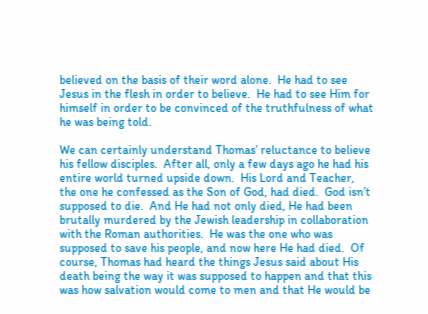believed on the basis of their word alone.  He had to see Jesus in the flesh in order to believe.  He had to see Him for himself in order to be convinced of the truthfulness of what he was being told.

We can certainly understand Thomas’ reluctance to believe his fellow disciples.  After all, only a few days ago he had his entire world turned upside down.  His Lord and Teacher, the one he confessed as the Son of God, had died.  God isn’t supposed to die.  And He had not only died, He had been brutally murdered by the Jewish leadership in collaboration with the Roman authorities.  He was the one who was supposed to save his people, and now here He had died.  Of course, Thomas had heard the things Jesus said about His death being the way it was supposed to happen and that this was how salvation would come to men and that He would be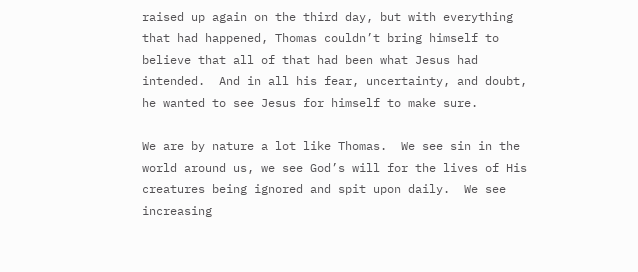raised up again on the third day, but with everything that had happened, Thomas couldn’t bring himself to believe that all of that had been what Jesus had intended.  And in all his fear, uncertainty, and doubt, he wanted to see Jesus for himself to make sure.

We are by nature a lot like Thomas.  We see sin in the world around us, we see God’s will for the lives of His creatures being ignored and spit upon daily.  We see increasing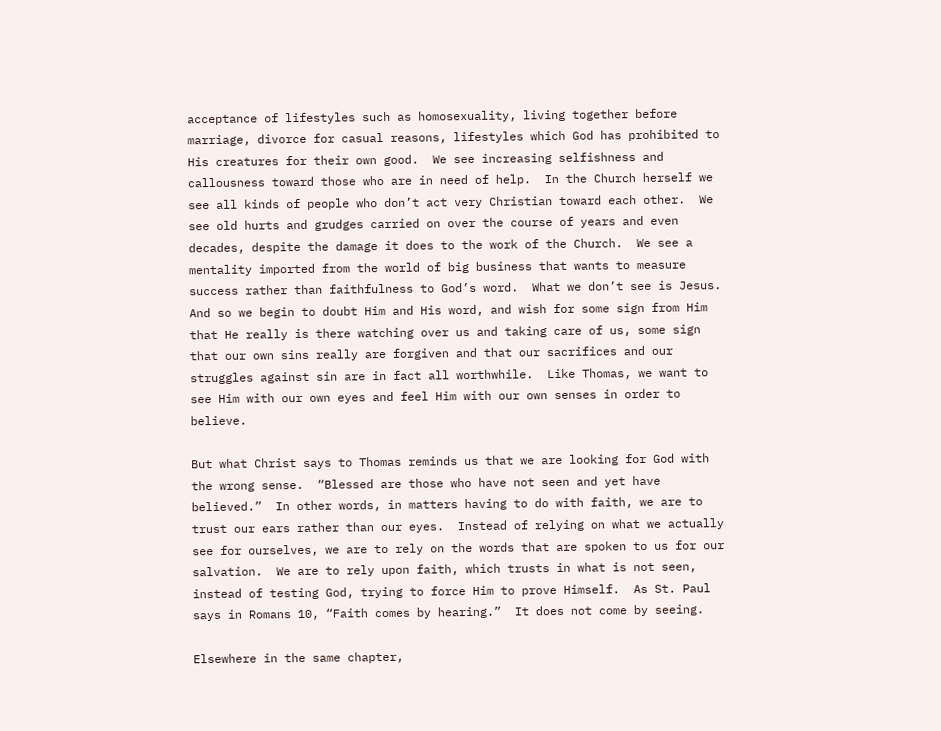acceptance of lifestyles such as homosexuality, living together before marriage, divorce for casual reasons, lifestyles which God has prohibited to His creatures for their own good.  We see increasing selfishness and callousness toward those who are in need of help.  In the Church herself we see all kinds of people who don’t act very Christian toward each other.  We see old hurts and grudges carried on over the course of years and even decades, despite the damage it does to the work of the Church.  We see a mentality imported from the world of big business that wants to measure success rather than faithfulness to God’s word.  What we don’t see is Jesus.  And so we begin to doubt Him and His word, and wish for some sign from Him that He really is there watching over us and taking care of us, some sign that our own sins really are forgiven and that our sacrifices and our struggles against sin are in fact all worthwhile.  Like Thomas, we want to see Him with our own eyes and feel Him with our own senses in order to believe.

But what Christ says to Thomas reminds us that we are looking for God with the wrong sense.  “Blessed are those who have not seen and yet have believed.”  In other words, in matters having to do with faith, we are to trust our ears rather than our eyes.  Instead of relying on what we actually see for ourselves, we are to rely on the words that are spoken to us for our salvation.  We are to rely upon faith, which trusts in what is not seen, instead of testing God, trying to force Him to prove Himself.  As St. Paul says in Romans 10, “Faith comes by hearing.”  It does not come by seeing.

Elsewhere in the same chapter,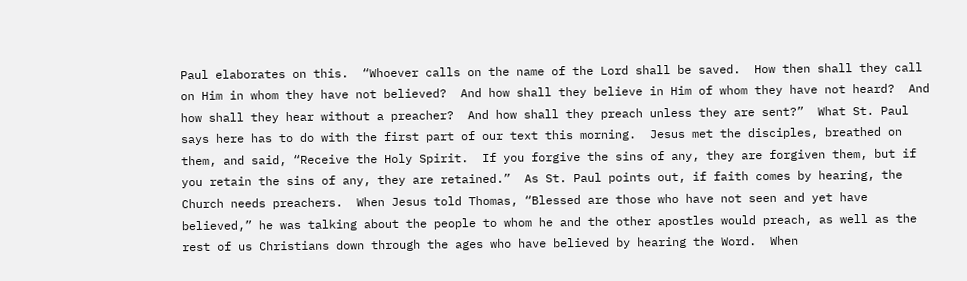Paul elaborates on this.  “Whoever calls on the name of the Lord shall be saved.  How then shall they call on Him in whom they have not believed?  And how shall they believe in Him of whom they have not heard?  And how shall they hear without a preacher?  And how shall they preach unless they are sent?”  What St. Paul says here has to do with the first part of our text this morning.  Jesus met the disciples, breathed on them, and said, “Receive the Holy Spirit.  If you forgive the sins of any, they are forgiven them, but if you retain the sins of any, they are retained.”  As St. Paul points out, if faith comes by hearing, the Church needs preachers.  When Jesus told Thomas, “Blessed are those who have not seen and yet have believed,” he was talking about the people to whom he and the other apostles would preach, as well as the rest of us Christians down through the ages who have believed by hearing the Word.  When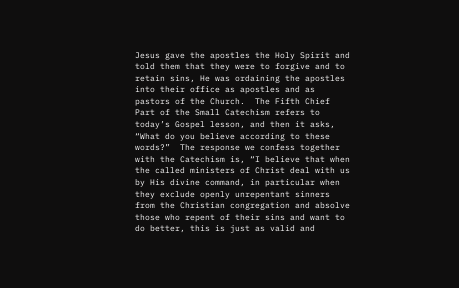Jesus gave the apostles the Holy Spirit and told them that they were to forgive and to retain sins, He was ordaining the apostles into their office as apostles and as pastors of the Church.  The Fifth Chief Part of the Small Catechism refers to today’s Gospel lesson, and then it asks, “What do you believe according to these words?”  The response we confess together with the Catechism is, “I believe that when the called ministers of Christ deal with us by His divine command, in particular when they exclude openly unrepentant sinners from the Christian congregation and absolve those who repent of their sins and want to do better, this is just as valid and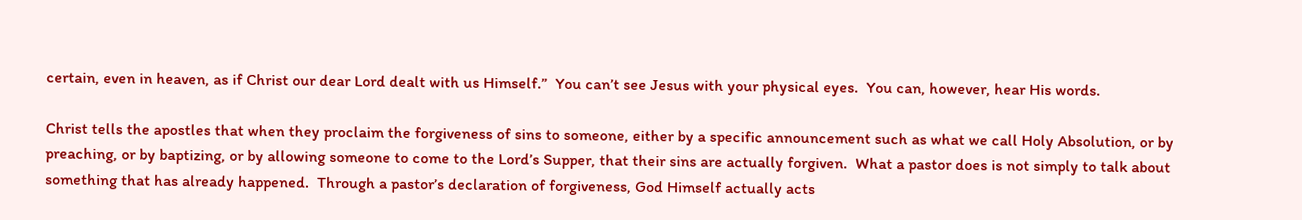certain, even in heaven, as if Christ our dear Lord dealt with us Himself.”  You can’t see Jesus with your physical eyes.  You can, however, hear His words.

Christ tells the apostles that when they proclaim the forgiveness of sins to someone, either by a specific announcement such as what we call Holy Absolution, or by preaching, or by baptizing, or by allowing someone to come to the Lord’s Supper, that their sins are actually forgiven.  What a pastor does is not simply to talk about something that has already happened.  Through a pastor’s declaration of forgiveness, God Himself actually acts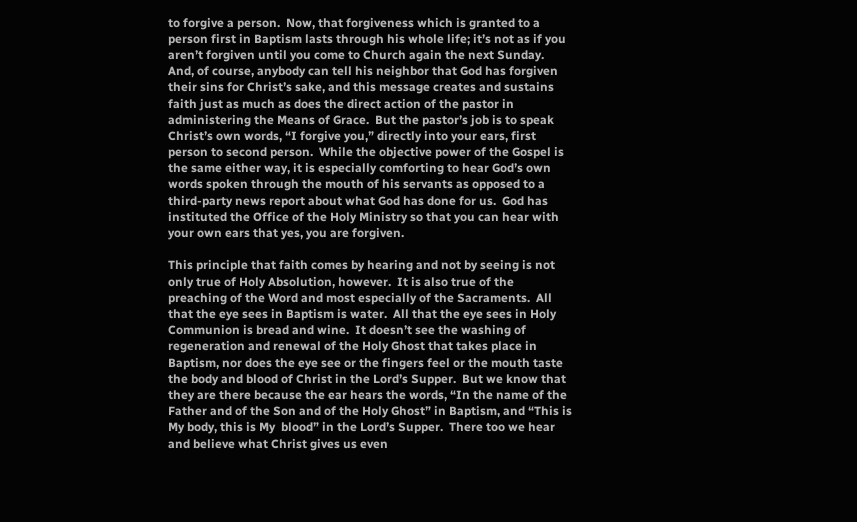to forgive a person.  Now, that forgiveness which is granted to a person first in Baptism lasts through his whole life; it’s not as if you aren’t forgiven until you come to Church again the next Sunday.  And, of course, anybody can tell his neighbor that God has forgiven their sins for Christ’s sake, and this message creates and sustains faith just as much as does the direct action of the pastor in administering the Means of Grace.  But the pastor’s job is to speak Christ’s own words, “I forgive you,” directly into your ears, first person to second person.  While the objective power of the Gospel is the same either way, it is especially comforting to hear God’s own words spoken through the mouth of his servants as opposed to a third-party news report about what God has done for us.  God has instituted the Office of the Holy Ministry so that you can hear with your own ears that yes, you are forgiven.

This principle that faith comes by hearing and not by seeing is not only true of Holy Absolution, however.  It is also true of the preaching of the Word and most especially of the Sacraments.  All that the eye sees in Baptism is water.  All that the eye sees in Holy Communion is bread and wine.  It doesn’t see the washing of regeneration and renewal of the Holy Ghost that takes place in Baptism, nor does the eye see or the fingers feel or the mouth taste the body and blood of Christ in the Lord’s Supper.  But we know that they are there because the ear hears the words, “In the name of the Father and of the Son and of the Holy Ghost” in Baptism, and “This is My body, this is My  blood” in the Lord’s Supper.  There too we hear and believe what Christ gives us even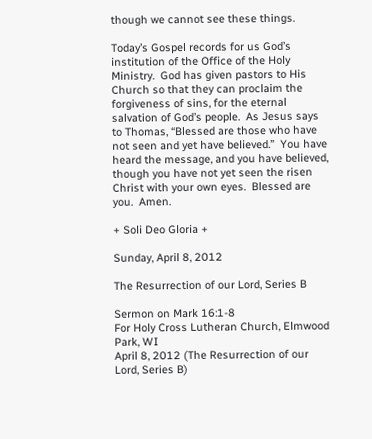though we cannot see these things.

Today’s Gospel records for us God’s institution of the Office of the Holy Ministry.  God has given pastors to His Church so that they can proclaim the forgiveness of sins, for the eternal salvation of God’s people.  As Jesus says to Thomas, “Blessed are those who have not seen and yet have believed.”  You have heard the message, and you have believed, though you have not yet seen the risen Christ with your own eyes.  Blessed are you.  Amen.

+ Soli Deo Gloria +

Sunday, April 8, 2012

The Resurrection of our Lord, Series B

Sermon on Mark 16:1-8
For Holy Cross Lutheran Church, Elmwood Park, WI
April 8, 2012 (The Resurrection of our Lord, Series B)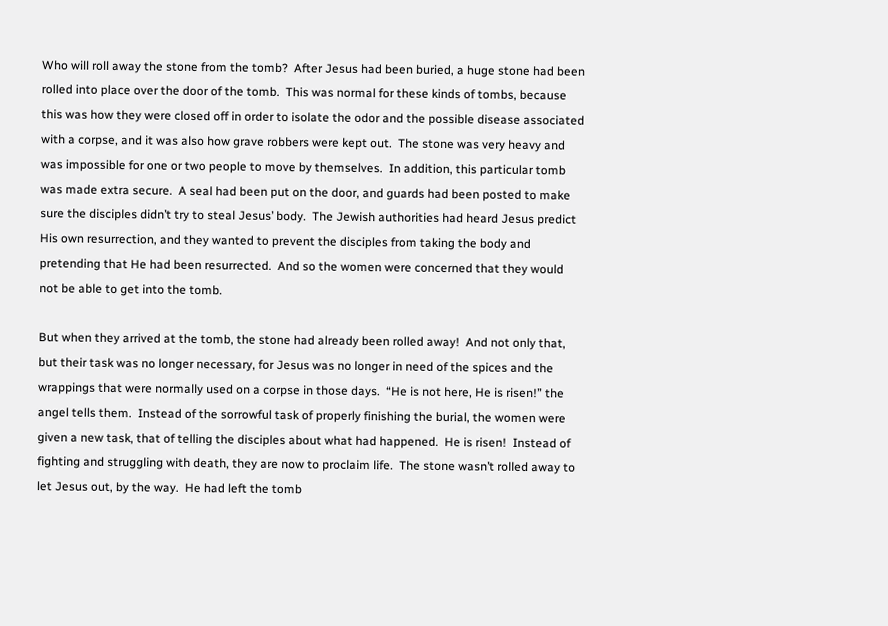Who will roll away the stone from the tomb?  After Jesus had been buried, a huge stone had been rolled into place over the door of the tomb.  This was normal for these kinds of tombs, because this was how they were closed off in order to isolate the odor and the possible disease associated with a corpse, and it was also how grave robbers were kept out.  The stone was very heavy and was impossible for one or two people to move by themselves.  In addition, this particular tomb was made extra secure.  A seal had been put on the door, and guards had been posted to make sure the disciples didn’t try to steal Jesus’ body.  The Jewish authorities had heard Jesus predict His own resurrection, and they wanted to prevent the disciples from taking the body and pretending that He had been resurrected.  And so the women were concerned that they would not be able to get into the tomb.

But when they arrived at the tomb, the stone had already been rolled away!  And not only that, but their task was no longer necessary, for Jesus was no longer in need of the spices and the wrappings that were normally used on a corpse in those days.  “He is not here, He is risen!” the angel tells them.  Instead of the sorrowful task of properly finishing the burial, the women were given a new task, that of telling the disciples about what had happened.  He is risen!  Instead of fighting and struggling with death, they are now to proclaim life.  The stone wasn’t rolled away to let Jesus out, by the way.  He had left the tomb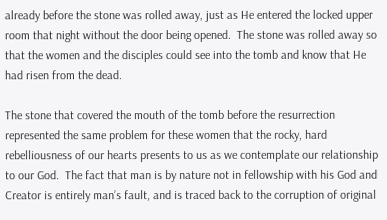already before the stone was rolled away, just as He entered the locked upper room that night without the door being opened.  The stone was rolled away so that the women and the disciples could see into the tomb and know that He had risen from the dead.

The stone that covered the mouth of the tomb before the resurrection represented the same problem for these women that the rocky, hard rebelliousness of our hearts presents to us as we contemplate our relationship to our God.  The fact that man is by nature not in fellowship with his God and Creator is entirely man’s fault, and is traced back to the corruption of original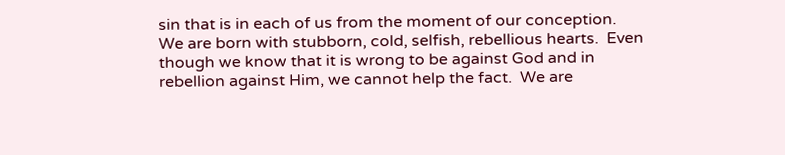sin that is in each of us from the moment of our conception.  We are born with stubborn, cold, selfish, rebellious hearts.  Even though we know that it is wrong to be against God and in rebellion against Him, we cannot help the fact.  We are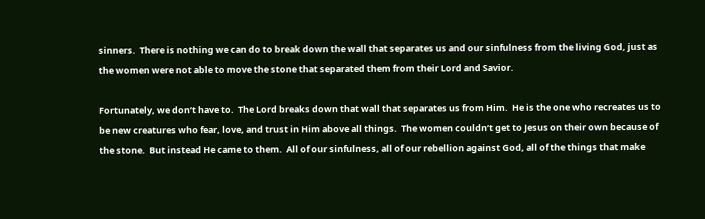sinners.  There is nothing we can do to break down the wall that separates us and our sinfulness from the living God, just as the women were not able to move the stone that separated them from their Lord and Savior.

Fortunately, we don’t have to.  The Lord breaks down that wall that separates us from Him.  He is the one who recreates us to be new creatures who fear, love, and trust in Him above all things.  The women couldn’t get to Jesus on their own because of the stone.  But instead He came to them.  All of our sinfulness, all of our rebellion against God, all of the things that make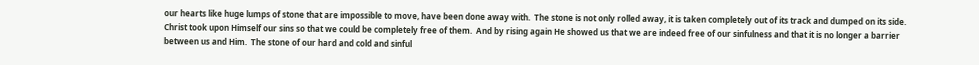our hearts like huge lumps of stone that are impossible to move, have been done away with.  The stone is not only rolled away, it is taken completely out of its track and dumped on its side.  Christ took upon Himself our sins so that we could be completely free of them.  And by rising again He showed us that we are indeed free of our sinfulness and that it is no longer a barrier between us and Him.  The stone of our hard and cold and sinful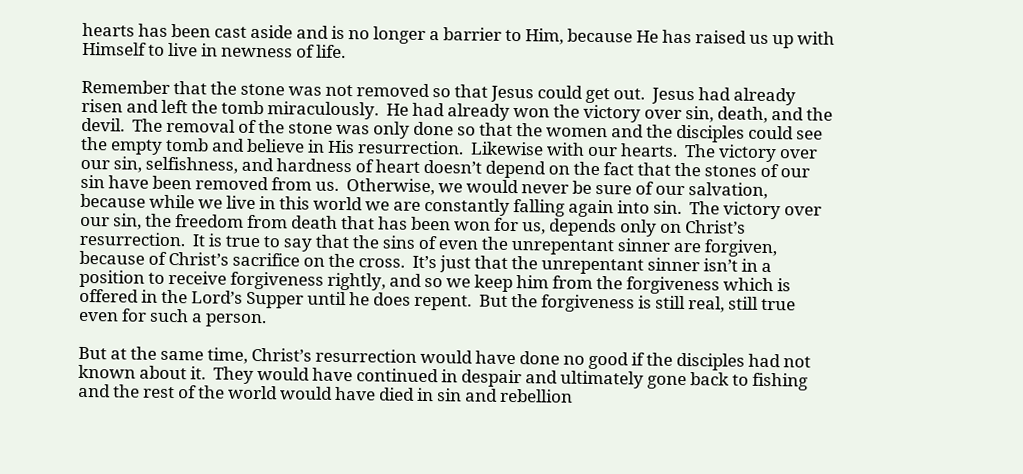hearts has been cast aside and is no longer a barrier to Him, because He has raised us up with Himself to live in newness of life.

Remember that the stone was not removed so that Jesus could get out.  Jesus had already risen and left the tomb miraculously.  He had already won the victory over sin, death, and the devil.  The removal of the stone was only done so that the women and the disciples could see the empty tomb and believe in His resurrection.  Likewise with our hearts.  The victory over our sin, selfishness, and hardness of heart doesn’t depend on the fact that the stones of our sin have been removed from us.  Otherwise, we would never be sure of our salvation, because while we live in this world we are constantly falling again into sin.  The victory over our sin, the freedom from death that has been won for us, depends only on Christ’s resurrection.  It is true to say that the sins of even the unrepentant sinner are forgiven, because of Christ’s sacrifice on the cross.  It’s just that the unrepentant sinner isn’t in a position to receive forgiveness rightly, and so we keep him from the forgiveness which is offered in the Lord’s Supper until he does repent.  But the forgiveness is still real, still true even for such a person.

But at the same time, Christ’s resurrection would have done no good if the disciples had not known about it.  They would have continued in despair and ultimately gone back to fishing and the rest of the world would have died in sin and rebellion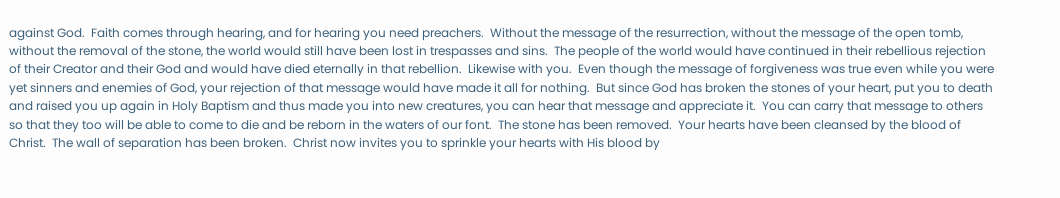against God.  Faith comes through hearing, and for hearing you need preachers.  Without the message of the resurrection, without the message of the open tomb, without the removal of the stone, the world would still have been lost in trespasses and sins.  The people of the world would have continued in their rebellious rejection of their Creator and their God and would have died eternally in that rebellion.  Likewise with you.  Even though the message of forgiveness was true even while you were yet sinners and enemies of God, your rejection of that message would have made it all for nothing.  But since God has broken the stones of your heart, put you to death and raised you up again in Holy Baptism and thus made you into new creatures, you can hear that message and appreciate it.  You can carry that message to others so that they too will be able to come to die and be reborn in the waters of our font.  The stone has been removed.  Your hearts have been cleansed by the blood of Christ.  The wall of separation has been broken.  Christ now invites you to sprinkle your hearts with His blood by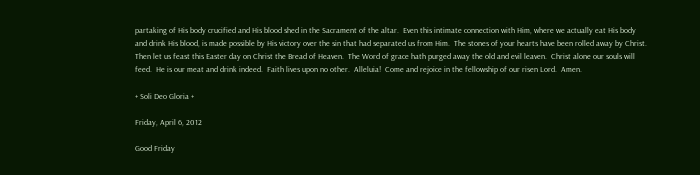partaking of His body crucified and His blood shed in the Sacrament of the altar.  Even this intimate connection with Him, where we actually eat His body and drink His blood, is made possible by His victory over the sin that had separated us from Him.  The stones of your hearts have been rolled away by Christ.  Then let us feast this Easter day on Christ the Bread of Heaven.  The Word of grace hath purged away the old and evil leaven.  Christ alone our souls will feed.  He is our meat and drink indeed.  Faith lives upon no other.  Alleluia!  Come and rejoice in the fellowship of our risen Lord.  Amen.

+ Soli Deo Gloria +

Friday, April 6, 2012

Good Friday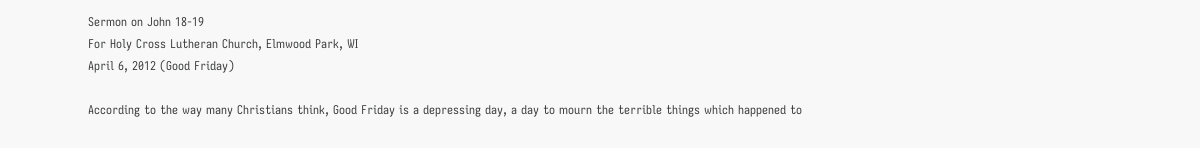Sermon on John 18-19
For Holy Cross Lutheran Church, Elmwood Park, WI
April 6, 2012 (Good Friday)

According to the way many Christians think, Good Friday is a depressing day, a day to mourn the terrible things which happened to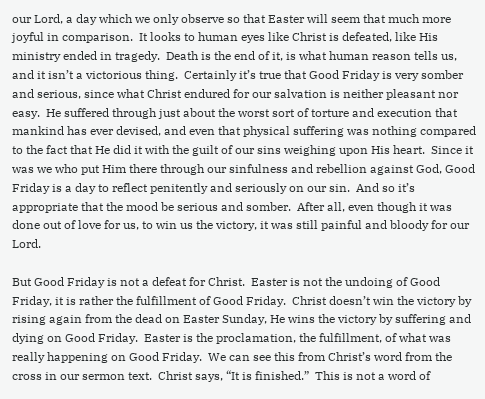our Lord, a day which we only observe so that Easter will seem that much more joyful in comparison.  It looks to human eyes like Christ is defeated, like His ministry ended in tragedy.  Death is the end of it, is what human reason tells us, and it isn’t a victorious thing.  Certainly it’s true that Good Friday is very somber and serious, since what Christ endured for our salvation is neither pleasant nor easy.  He suffered through just about the worst sort of torture and execution that mankind has ever devised, and even that physical suffering was nothing compared to the fact that He did it with the guilt of our sins weighing upon His heart.  Since it was we who put Him there through our sinfulness and rebellion against God, Good Friday is a day to reflect penitently and seriously on our sin.  And so it’s appropriate that the mood be serious and somber.  After all, even though it was done out of love for us, to win us the victory, it was still painful and bloody for our Lord.

But Good Friday is not a defeat for Christ.  Easter is not the undoing of Good Friday, it is rather the fulfillment of Good Friday.  Christ doesn’t win the victory by rising again from the dead on Easter Sunday, He wins the victory by suffering and dying on Good Friday.  Easter is the proclamation, the fulfillment, of what was really happening on Good Friday.  We can see this from Christ’s word from the cross in our sermon text.  Christ says, “It is finished.”  This is not a word of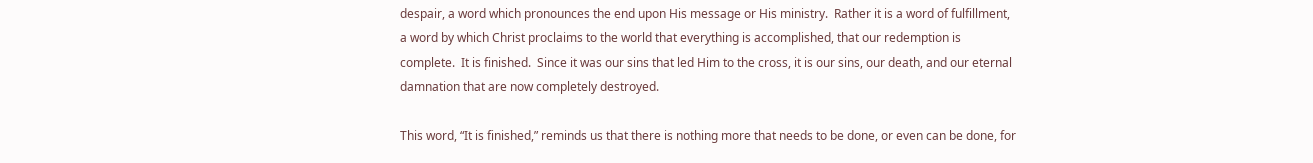despair, a word which pronounces the end upon His message or His ministry.  Rather it is a word of fulfillment, a word by which Christ proclaims to the world that everything is accomplished, that our redemption is complete.  It is finished.  Since it was our sins that led Him to the cross, it is our sins, our death, and our eternal damnation that are now completely destroyed.

This word, “It is finished,” reminds us that there is nothing more that needs to be done, or even can be done, for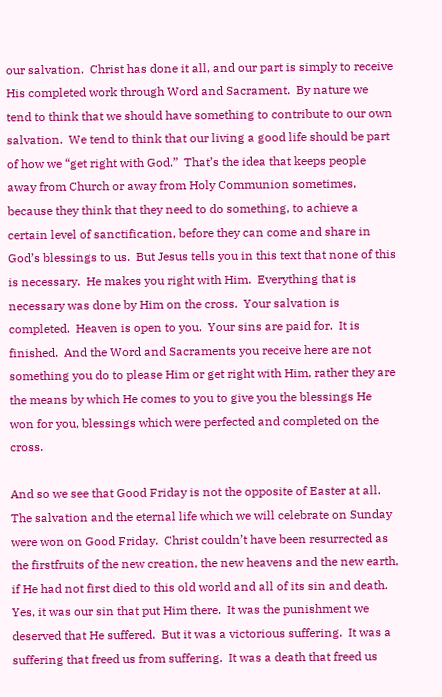our salvation.  Christ has done it all, and our part is simply to receive His completed work through Word and Sacrament.  By nature we tend to think that we should have something to contribute to our own salvation.  We tend to think that our living a good life should be part of how we “get right with God.”  That’s the idea that keeps people away from Church or away from Holy Communion sometimes, because they think that they need to do something, to achieve a certain level of sanctification, before they can come and share in God’s blessings to us.  But Jesus tells you in this text that none of this is necessary.  He makes you right with Him.  Everything that is necessary was done by Him on the cross.  Your salvation is completed.  Heaven is open to you.  Your sins are paid for.  It is finished.  And the Word and Sacraments you receive here are not something you do to please Him or get right with Him, rather they are the means by which He comes to you to give you the blessings He won for you, blessings which were perfected and completed on the cross.

And so we see that Good Friday is not the opposite of Easter at all.  The salvation and the eternal life which we will celebrate on Sunday were won on Good Friday.  Christ couldn’t have been resurrected as the firstfruits of the new creation, the new heavens and the new earth, if He had not first died to this old world and all of its sin and death.  Yes, it was our sin that put Him there.  It was the punishment we deserved that He suffered.  But it was a victorious suffering.  It was a suffering that freed us from suffering.  It was a death that freed us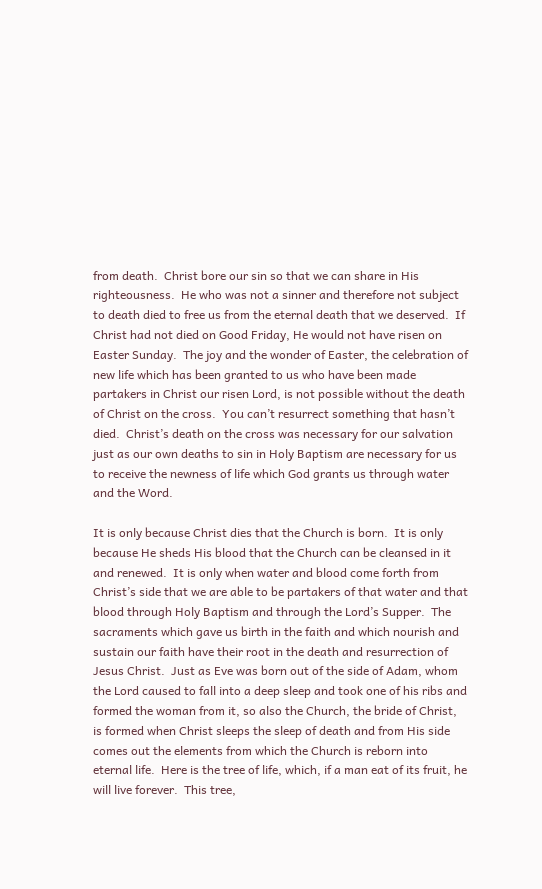from death.  Christ bore our sin so that we can share in His righteousness.  He who was not a sinner and therefore not subject to death died to free us from the eternal death that we deserved.  If Christ had not died on Good Friday, He would not have risen on Easter Sunday.  The joy and the wonder of Easter, the celebration of new life which has been granted to us who have been made partakers in Christ our risen Lord, is not possible without the death of Christ on the cross.  You can’t resurrect something that hasn’t died.  Christ’s death on the cross was necessary for our salvation just as our own deaths to sin in Holy Baptism are necessary for us to receive the newness of life which God grants us through water and the Word.

It is only because Christ dies that the Church is born.  It is only because He sheds His blood that the Church can be cleansed in it and renewed.  It is only when water and blood come forth from Christ’s side that we are able to be partakers of that water and that blood through Holy Baptism and through the Lord’s Supper.  The sacraments which gave us birth in the faith and which nourish and sustain our faith have their root in the death and resurrection of Jesus Christ.  Just as Eve was born out of the side of Adam, whom the Lord caused to fall into a deep sleep and took one of his ribs and formed the woman from it, so also the Church, the bride of Christ, is formed when Christ sleeps the sleep of death and from His side comes out the elements from which the Church is reborn into eternal life.  Here is the tree of life, which, if a man eat of its fruit, he will live forever.  This tree,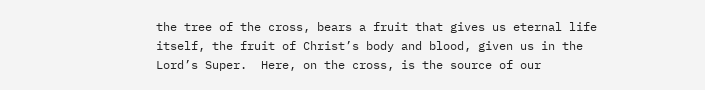the tree of the cross, bears a fruit that gives us eternal life itself, the fruit of Christ’s body and blood, given us in the Lord’s Super.  Here, on the cross, is the source of our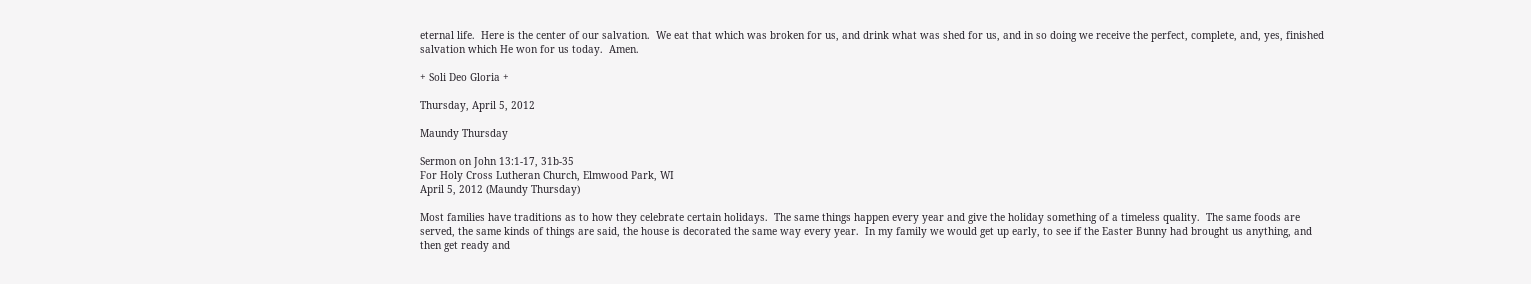eternal life.  Here is the center of our salvation.  We eat that which was broken for us, and drink what was shed for us, and in so doing we receive the perfect, complete, and, yes, finished salvation which He won for us today.  Amen.

+ Soli Deo Gloria +

Thursday, April 5, 2012

Maundy Thursday

Sermon on John 13:1-17, 31b-35
For Holy Cross Lutheran Church, Elmwood Park, WI
April 5, 2012 (Maundy Thursday)

Most families have traditions as to how they celebrate certain holidays.  The same things happen every year and give the holiday something of a timeless quality.  The same foods are served, the same kinds of things are said, the house is decorated the same way every year.  In my family we would get up early, to see if the Easter Bunny had brought us anything, and then get ready and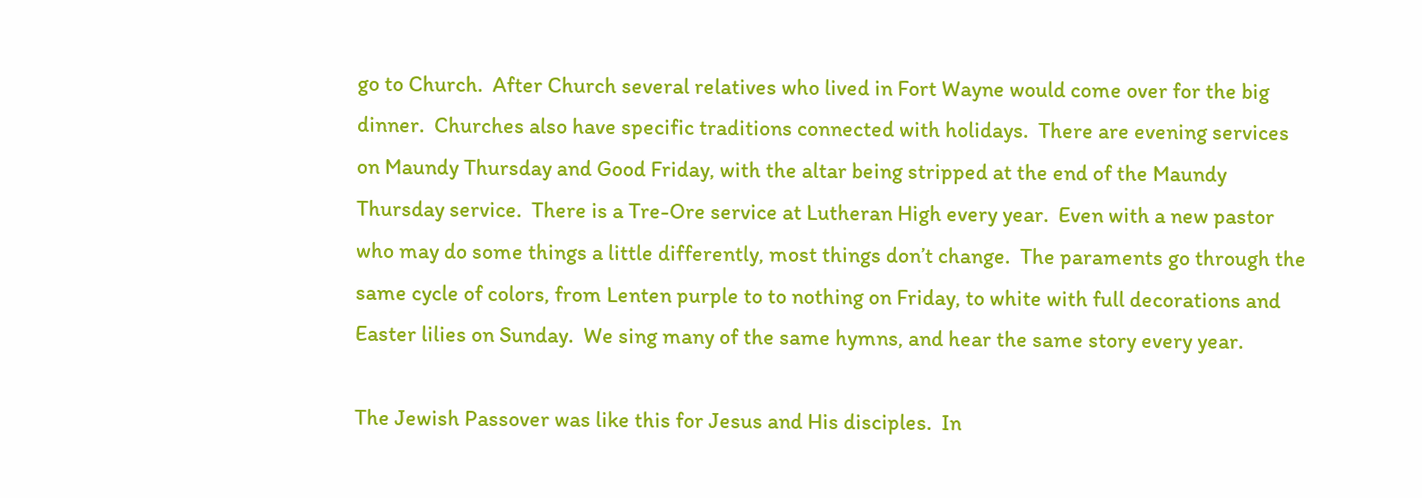go to Church.  After Church several relatives who lived in Fort Wayne would come over for the big dinner.  Churches also have specific traditions connected with holidays.  There are evening services on Maundy Thursday and Good Friday, with the altar being stripped at the end of the Maundy Thursday service.  There is a Tre-Ore service at Lutheran High every year.  Even with a new pastor who may do some things a little differently, most things don’t change.  The paraments go through the same cycle of colors, from Lenten purple to to nothing on Friday, to white with full decorations and Easter lilies on Sunday.  We sing many of the same hymns, and hear the same story every year.

The Jewish Passover was like this for Jesus and His disciples.  In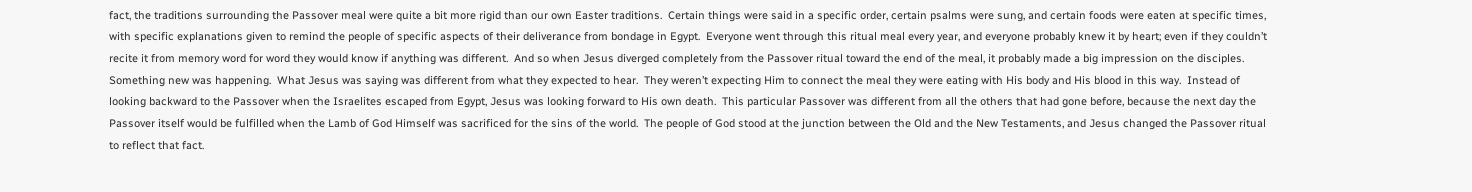fact, the traditions surrounding the Passover meal were quite a bit more rigid than our own Easter traditions.  Certain things were said in a specific order, certain psalms were sung, and certain foods were eaten at specific times, with specific explanations given to remind the people of specific aspects of their deliverance from bondage in Egypt.  Everyone went through this ritual meal every year, and everyone probably knew it by heart; even if they couldn’t recite it from memory word for word they would know if anything was different.  And so when Jesus diverged completely from the Passover ritual toward the end of the meal, it probably made a big impression on the disciples.  Something new was happening.  What Jesus was saying was different from what they expected to hear.  They weren’t expecting Him to connect the meal they were eating with His body and His blood in this way.  Instead of looking backward to the Passover when the Israelites escaped from Egypt, Jesus was looking forward to His own death.  This particular Passover was different from all the others that had gone before, because the next day the Passover itself would be fulfilled when the Lamb of God Himself was sacrificed for the sins of the world.  The people of God stood at the junction between the Old and the New Testaments, and Jesus changed the Passover ritual to reflect that fact.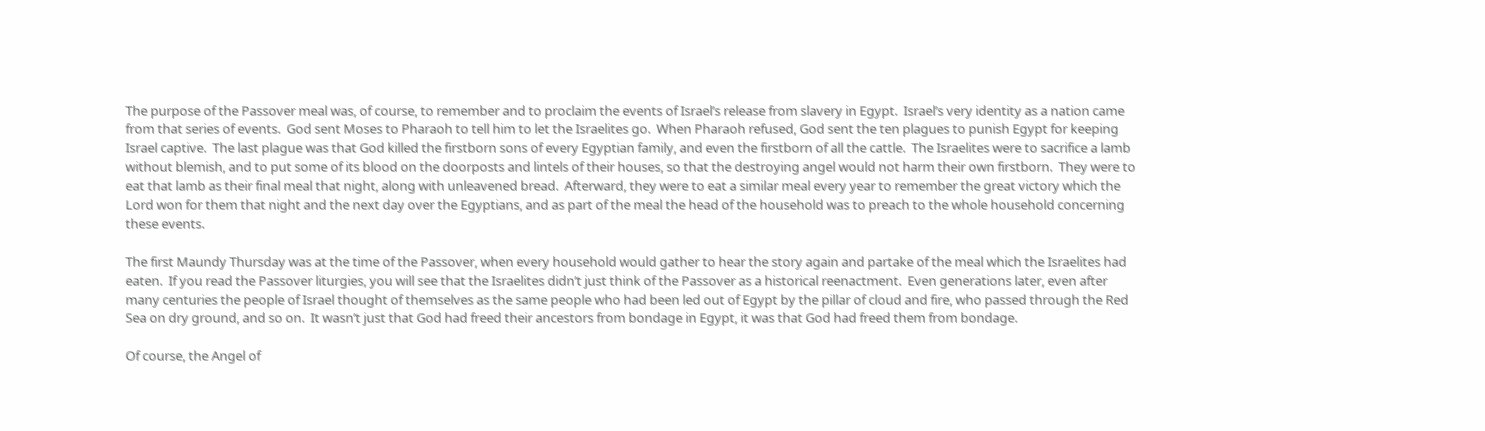The purpose of the Passover meal was, of course, to remember and to proclaim the events of Israel’s release from slavery in Egypt.  Israel’s very identity as a nation came from that series of events.  God sent Moses to Pharaoh to tell him to let the Israelites go.  When Pharaoh refused, God sent the ten plagues to punish Egypt for keeping Israel captive.  The last plague was that God killed the firstborn sons of every Egyptian family, and even the firstborn of all the cattle.  The Israelites were to sacrifice a lamb without blemish, and to put some of its blood on the doorposts and lintels of their houses, so that the destroying angel would not harm their own firstborn.  They were to eat that lamb as their final meal that night, along with unleavened bread.  Afterward, they were to eat a similar meal every year to remember the great victory which the Lord won for them that night and the next day over the Egyptians, and as part of the meal the head of the household was to preach to the whole household concerning these events.

The first Maundy Thursday was at the time of the Passover, when every household would gather to hear the story again and partake of the meal which the Israelites had eaten.  If you read the Passover liturgies, you will see that the Israelites didn’t just think of the Passover as a historical reenactment.  Even generations later, even after many centuries the people of Israel thought of themselves as the same people who had been led out of Egypt by the pillar of cloud and fire, who passed through the Red Sea on dry ground, and so on.  It wasn’t just that God had freed their ancestors from bondage in Egypt, it was that God had freed them from bondage.

Of course, the Angel of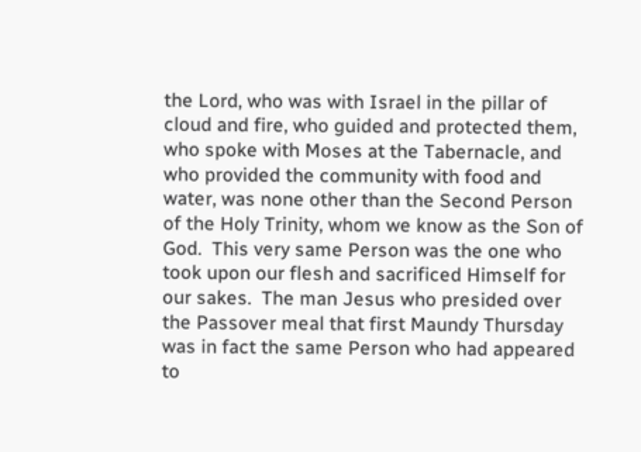the Lord, who was with Israel in the pillar of cloud and fire, who guided and protected them, who spoke with Moses at the Tabernacle, and who provided the community with food and water, was none other than the Second Person of the Holy Trinity, whom we know as the Son of God.  This very same Person was the one who took upon our flesh and sacrificed Himself for our sakes.  The man Jesus who presided over the Passover meal that first Maundy Thursday was in fact the same Person who had appeared to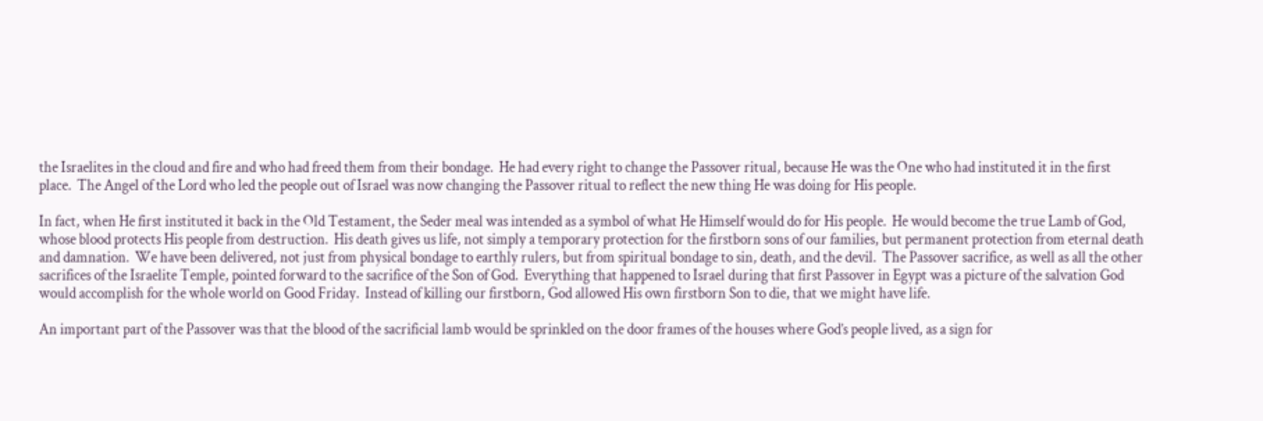the Israelites in the cloud and fire and who had freed them from their bondage.  He had every right to change the Passover ritual, because He was the One who had instituted it in the first place.  The Angel of the Lord who led the people out of Israel was now changing the Passover ritual to reflect the new thing He was doing for His people.

In fact, when He first instituted it back in the Old Testament, the Seder meal was intended as a symbol of what He Himself would do for His people.  He would become the true Lamb of God, whose blood protects His people from destruction.  His death gives us life, not simply a temporary protection for the firstborn sons of our families, but permanent protection from eternal death and damnation.  We have been delivered, not just from physical bondage to earthly rulers, but from spiritual bondage to sin, death, and the devil.  The Passover sacrifice, as well as all the other sacrifices of the Israelite Temple, pointed forward to the sacrifice of the Son of God.  Everything that happened to Israel during that first Passover in Egypt was a picture of the salvation God would accomplish for the whole world on Good Friday.  Instead of killing our firstborn, God allowed His own firstborn Son to die, that we might have life.

An important part of the Passover was that the blood of the sacrificial lamb would be sprinkled on the door frames of the houses where God’s people lived, as a sign for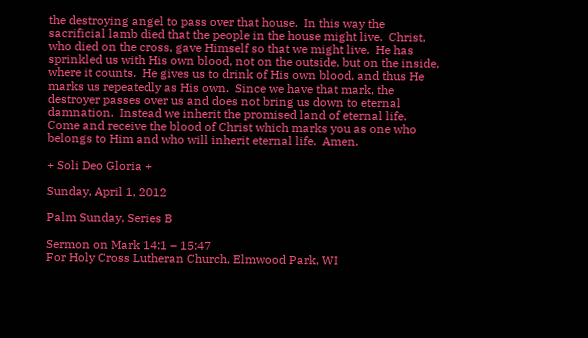the destroying angel to pass over that house.  In this way the sacrificial lamb died that the people in the house might live.  Christ, who died on the cross, gave Himself so that we might live.  He has sprinkled us with His own blood, not on the outside, but on the inside, where it counts.  He gives us to drink of His own blood, and thus He marks us repeatedly as His own.  Since we have that mark, the destroyer passes over us and does not bring us down to eternal damnation.  Instead we inherit the promised land of eternal life.  Come and receive the blood of Christ which marks you as one who belongs to Him and who will inherit eternal life.  Amen.

+ Soli Deo Gloria +

Sunday, April 1, 2012

Palm Sunday, Series B

Sermon on Mark 14:1 – 15:47
For Holy Cross Lutheran Church, Elmwood Park, WI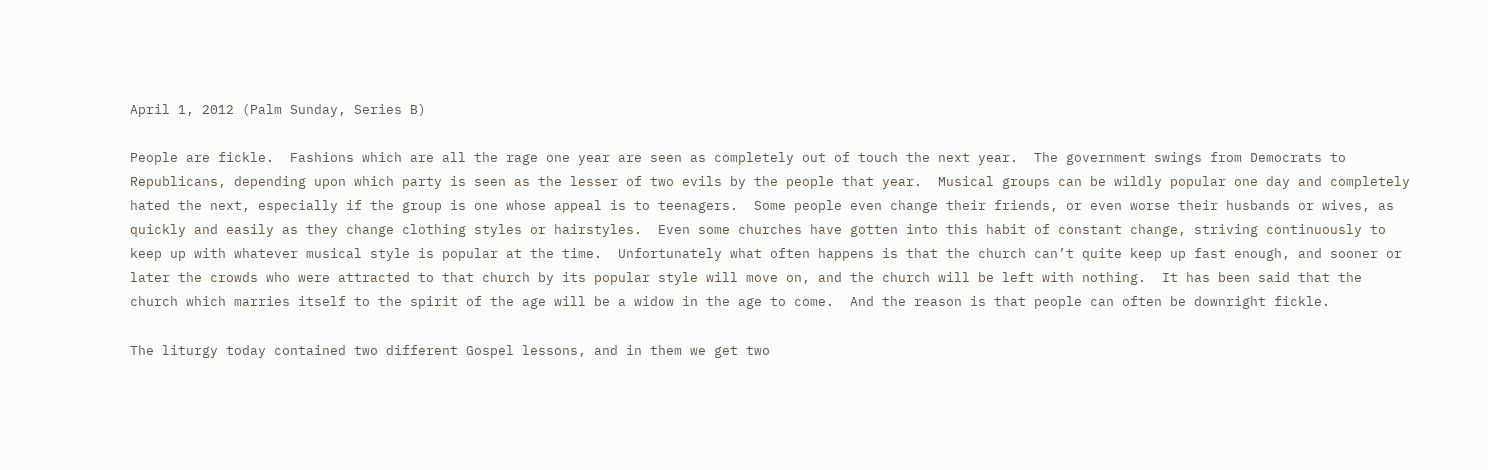April 1, 2012 (Palm Sunday, Series B)

People are fickle.  Fashions which are all the rage one year are seen as completely out of touch the next year.  The government swings from Democrats to Republicans, depending upon which party is seen as the lesser of two evils by the people that year.  Musical groups can be wildly popular one day and completely hated the next, especially if the group is one whose appeal is to teenagers.  Some people even change their friends, or even worse their husbands or wives, as quickly and easily as they change clothing styles or hairstyles.  Even some churches have gotten into this habit of constant change, striving continuously to keep up with whatever musical style is popular at the time.  Unfortunately what often happens is that the church can’t quite keep up fast enough, and sooner or later the crowds who were attracted to that church by its popular style will move on, and the church will be left with nothing.  It has been said that the church which marries itself to the spirit of the age will be a widow in the age to come.  And the reason is that people can often be downright fickle.

The liturgy today contained two different Gospel lessons, and in them we get two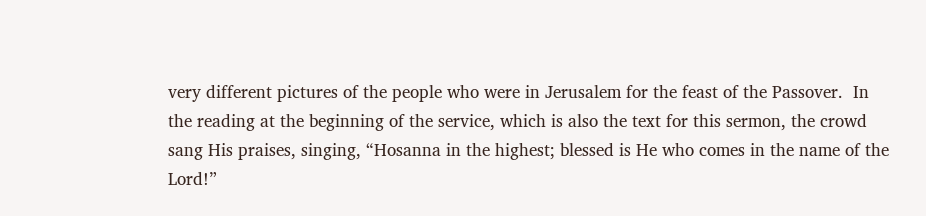very different pictures of the people who were in Jerusalem for the feast of the Passover.  In the reading at the beginning of the service, which is also the text for this sermon, the crowd sang His praises, singing, “Hosanna in the highest; blessed is He who comes in the name of the Lord!”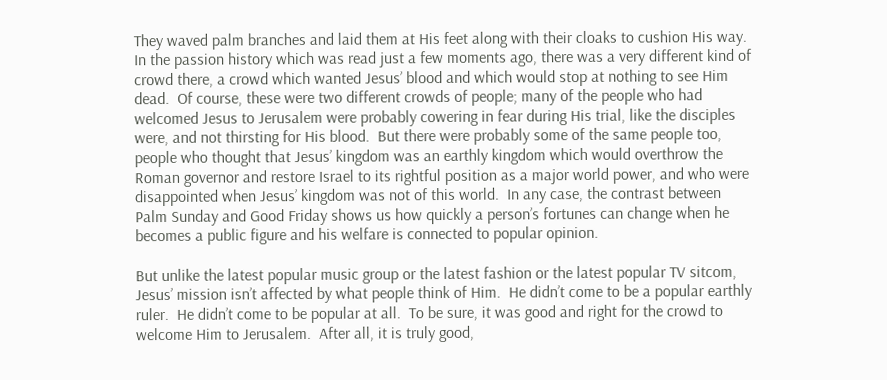They waved palm branches and laid them at His feet along with their cloaks to cushion His way.  In the passion history which was read just a few moments ago, there was a very different kind of crowd there, a crowd which wanted Jesus’ blood and which would stop at nothing to see Him dead.  Of course, these were two different crowds of people; many of the people who had welcomed Jesus to Jerusalem were probably cowering in fear during His trial, like the disciples were, and not thirsting for His blood.  But there were probably some of the same people too, people who thought that Jesus’ kingdom was an earthly kingdom which would overthrow the Roman governor and restore Israel to its rightful position as a major world power, and who were disappointed when Jesus’ kingdom was not of this world.  In any case, the contrast between Palm Sunday and Good Friday shows us how quickly a person’s fortunes can change when he becomes a public figure and his welfare is connected to popular opinion.

But unlike the latest popular music group or the latest fashion or the latest popular TV sitcom, Jesus’ mission isn’t affected by what people think of Him.  He didn’t come to be a popular earthly ruler.  He didn’t come to be popular at all.  To be sure, it was good and right for the crowd to welcome Him to Jerusalem.  After all, it is truly good,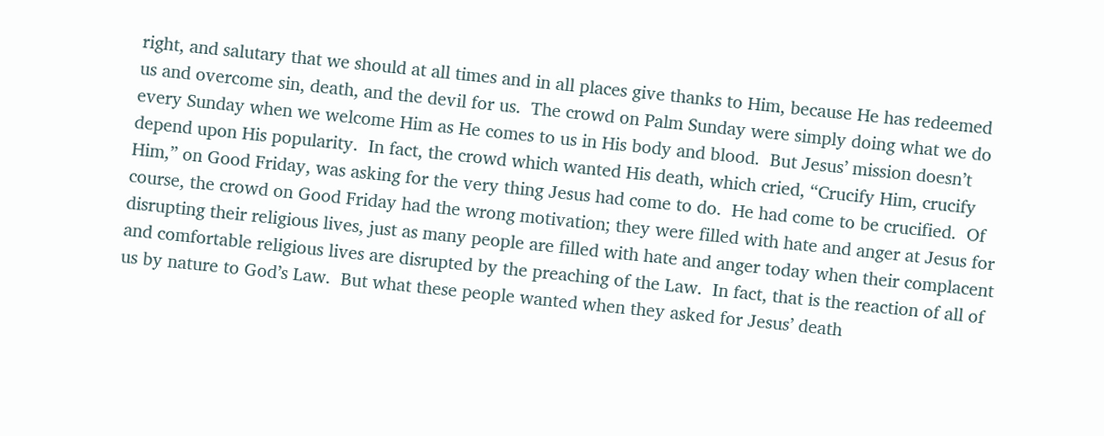right, and salutary that we should at all times and in all places give thanks to Him, because He has redeemed us and overcome sin, death, and the devil for us.  The crowd on Palm Sunday were simply doing what we do every Sunday when we welcome Him as He comes to us in His body and blood.  But Jesus’ mission doesn’t depend upon His popularity.  In fact, the crowd which wanted His death, which cried, “Crucify Him, crucify Him,” on Good Friday, was asking for the very thing Jesus had come to do.  He had come to be crucified.  Of course, the crowd on Good Friday had the wrong motivation; they were filled with hate and anger at Jesus for disrupting their religious lives, just as many people are filled with hate and anger today when their complacent and comfortable religious lives are disrupted by the preaching of the Law.  In fact, that is the reaction of all of us by nature to God’s Law.  But what these people wanted when they asked for Jesus’ death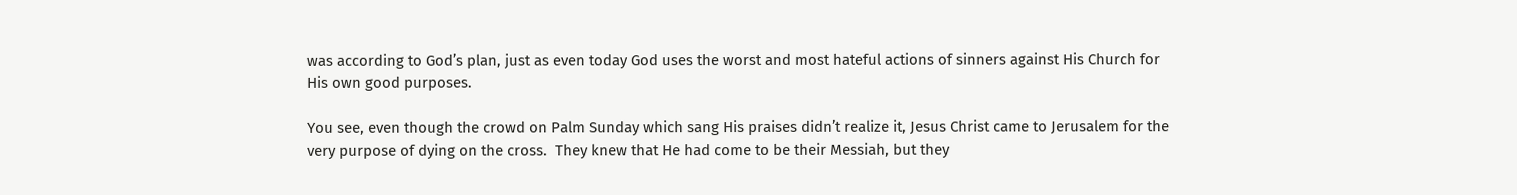was according to God’s plan, just as even today God uses the worst and most hateful actions of sinners against His Church for His own good purposes.

You see, even though the crowd on Palm Sunday which sang His praises didn’t realize it, Jesus Christ came to Jerusalem for the very purpose of dying on the cross.  They knew that He had come to be their Messiah, but they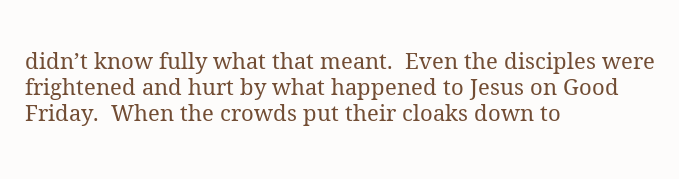didn’t know fully what that meant.  Even the disciples were frightened and hurt by what happened to Jesus on Good Friday.  When the crowds put their cloaks down to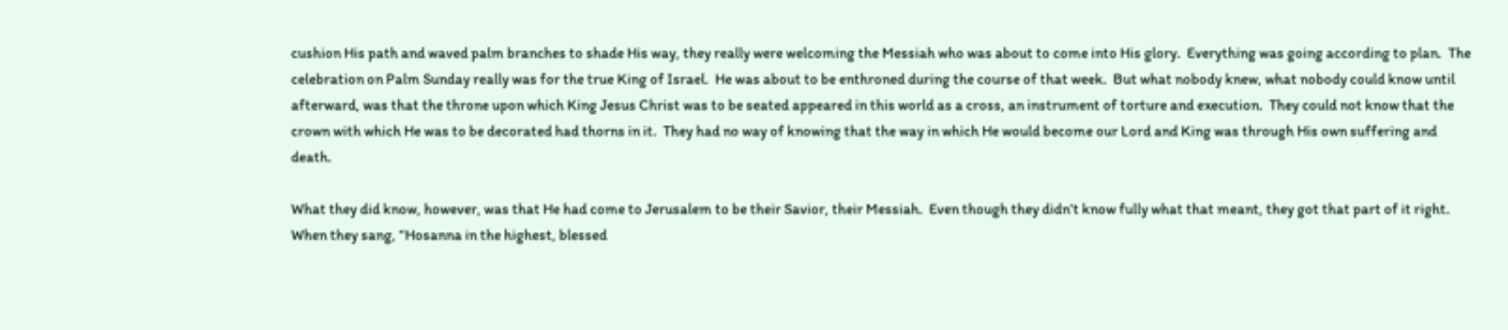cushion His path and waved palm branches to shade His way, they really were welcoming the Messiah who was about to come into His glory.  Everything was going according to plan.  The celebration on Palm Sunday really was for the true King of Israel.  He was about to be enthroned during the course of that week.  But what nobody knew, what nobody could know until afterward, was that the throne upon which King Jesus Christ was to be seated appeared in this world as a cross, an instrument of torture and execution.  They could not know that the crown with which He was to be decorated had thorns in it.  They had no way of knowing that the way in which He would become our Lord and King was through His own suffering and death.

What they did know, however, was that He had come to Jerusalem to be their Savior, their Messiah.  Even though they didn’t know fully what that meant, they got that part of it right.  When they sang, “Hosanna in the highest, blessed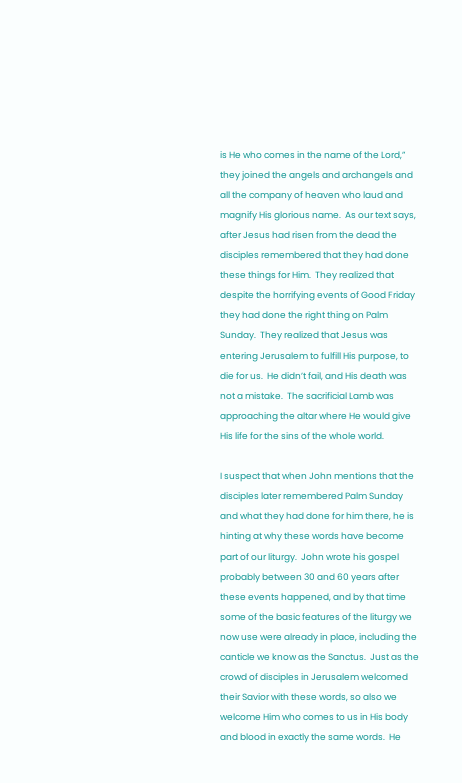is He who comes in the name of the Lord,” they joined the angels and archangels and all the company of heaven who laud and magnify His glorious name.  As our text says, after Jesus had risen from the dead the disciples remembered that they had done these things for Him.  They realized that despite the horrifying events of Good Friday they had done the right thing on Palm Sunday.  They realized that Jesus was entering Jerusalem to fulfill His purpose, to die for us.  He didn’t fail, and His death was not a mistake.  The sacrificial Lamb was approaching the altar where He would give His life for the sins of the whole world.

I suspect that when John mentions that the disciples later remembered Palm Sunday and what they had done for him there, he is hinting at why these words have become part of our liturgy.  John wrote his gospel probably between 30 and 60 years after these events happened, and by that time some of the basic features of the liturgy we now use were already in place, including the canticle we know as the Sanctus.  Just as the crowd of disciples in Jerusalem welcomed their Savior with these words, so also we welcome Him who comes to us in His body and blood in exactly the same words.  He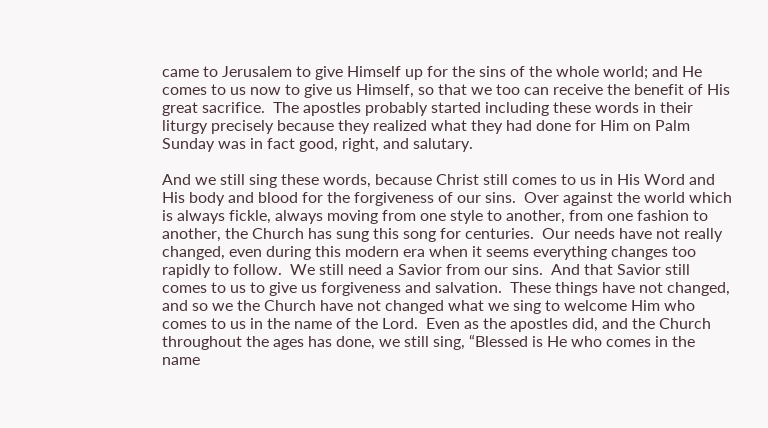came to Jerusalem to give Himself up for the sins of the whole world; and He comes to us now to give us Himself, so that we too can receive the benefit of His great sacrifice.  The apostles probably started including these words in their liturgy precisely because they realized what they had done for Him on Palm Sunday was in fact good, right, and salutary.

And we still sing these words, because Christ still comes to us in His Word and His body and blood for the forgiveness of our sins.  Over against the world which is always fickle, always moving from one style to another, from one fashion to another, the Church has sung this song for centuries.  Our needs have not really changed, even during this modern era when it seems everything changes too rapidly to follow.  We still need a Savior from our sins.  And that Savior still comes to us to give us forgiveness and salvation.  These things have not changed, and so we the Church have not changed what we sing to welcome Him who comes to us in the name of the Lord.  Even as the apostles did, and the Church throughout the ages has done, we still sing, “Blessed is He who comes in the name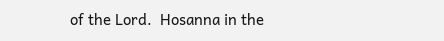of the Lord.  Hosanna in the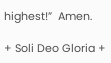highest!”  Amen.

+ Soli Deo Gloria +